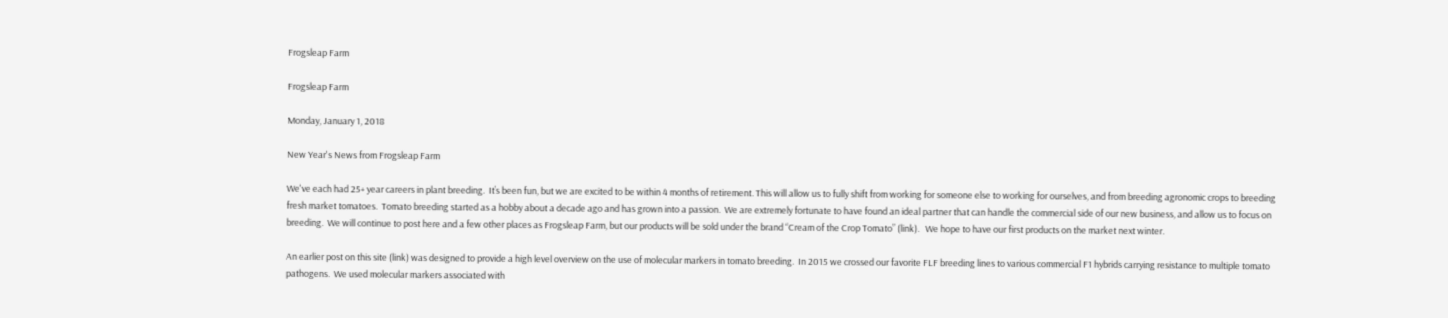Frogsleap Farm

Frogsleap Farm

Monday, January 1, 2018

New Year's News from Frogsleap Farm

We've each had 25+ year careers in plant breeding.  It’s been fun, but we are excited to be within 4 months of retirement. This will allow us to fully shift from working for someone else to working for ourselves, and from breeding agronomic crops to breeding fresh market tomatoes.  Tomato breeding started as a hobby about a decade ago and has grown into a passion.  We are extremely fortunate to have found an ideal partner that can handle the commercial side of our new business, and allow us to focus on breeding.  We will continue to post here and a few other places as Frogsleap Farm, but our products will be sold under the brand “Cream of the Crop Tomato” (link).   We hope to have our first products on the market next winter.

An earlier post on this site (link) was designed to provide a high level overview on the use of molecular markers in tomato breeding.  In 2015 we crossed our favorite FLF breeding lines to various commercial F1 hybrids carrying resistance to multiple tomato pathogens.  We used molecular markers associated with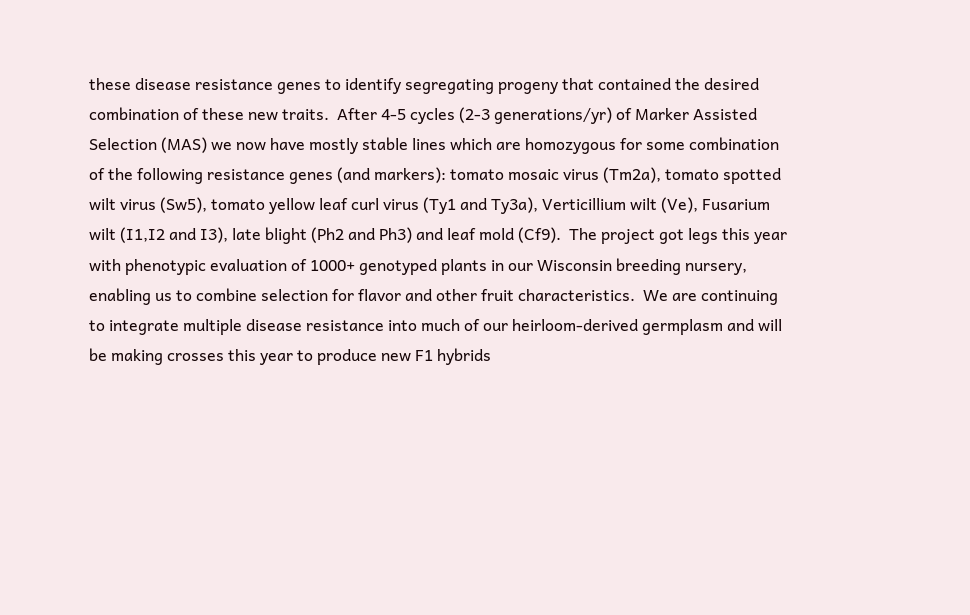these disease resistance genes to identify segregating progeny that contained the desired combination of these new traits.  After 4-5 cycles (2-3 generations/yr) of Marker Assisted Selection (MAS) we now have mostly stable lines which are homozygous for some combination of the following resistance genes (and markers): tomato mosaic virus (Tm2a), tomato spotted wilt virus (Sw5), tomato yellow leaf curl virus (Ty1 and Ty3a), Verticillium wilt (Ve), Fusarium wilt (I1,I2 and I3), late blight (Ph2 and Ph3) and leaf mold (Cf9).  The project got legs this year with phenotypic evaluation of 1000+ genotyped plants in our Wisconsin breeding nursery, enabling us to combine selection for flavor and other fruit characteristics.  We are continuing to integrate multiple disease resistance into much of our heirloom-derived germplasm and will be making crosses this year to produce new F1 hybrids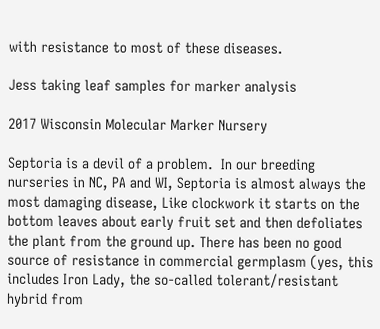with resistance to most of these diseases.

Jess taking leaf samples for marker analysis

2017 Wisconsin Molecular Marker Nursery

Septoria is a devil of a problem.  In our breeding nurseries in NC, PA and WI, Septoria is almost always the most damaging disease, Like clockwork it starts on the bottom leaves about early fruit set and then defoliates the plant from the ground up. There has been no good source of resistance in commercial germplasm (yes, this includes Iron Lady, the so-called tolerant/resistant hybrid from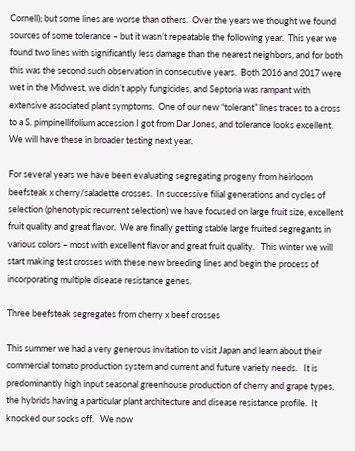Cornell); but some lines are worse than others.  Over the years we thought we found sources of some tolerance – but it wasn’t repeatable the following year.  This year we found two lines with significantly less damage than the nearest neighbors, and for both this was the second such observation in consecutive years.  Both 2016 and 2017 were wet in the Midwest, we didn’t apply fungicides, and Septoria was rampant with extensive associated plant symptoms.  One of our new “tolerant” lines traces to a cross to a S. pimpinellifolium accession I got from Dar Jones, and tolerance looks excellent.  We will have these in broader testing next year.

For several years we have been evaluating segregating progeny from heirloom beefsteak x cherry/saladette crosses.  In successive filial generations and cycles of selection (phenotypic recurrent selection) we have focused on large fruit size, excellent fruit quality and great flavor.  We are finally getting stable large fruited segregants in various colors – most with excellent flavor and great fruit quality.   This winter we will start making test crosses with these new breeding lines and begin the process of incorporating multiple disease resistance genes.

Three beefsteak segregates from cherry x beef crosses

This summer we had a very generous invitation to visit Japan and learn about their commercial tomato production system and current and future variety needs.   It is predominantly high input seasonal greenhouse production of cherry and grape types, the hybrids having a particular plant architecture and disease resistance profile.  It knocked our socks off.   We now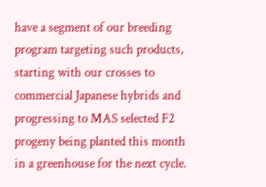have a segment of our breeding program targeting such products, starting with our crosses to commercial Japanese hybrids and progressing to MAS selected F2 progeny being planted this month in a greenhouse for the next cycle.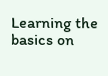Learning the basics on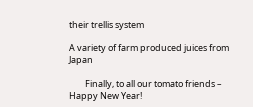their trellis system

A variety of farm produced juices from Japan

        Finally, to all our tomato friends – Happy New Year!